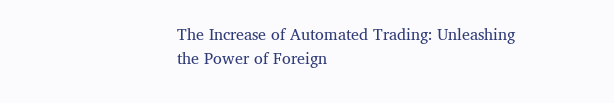The Increase of Automated Trading: Unleashing the Power of Foreign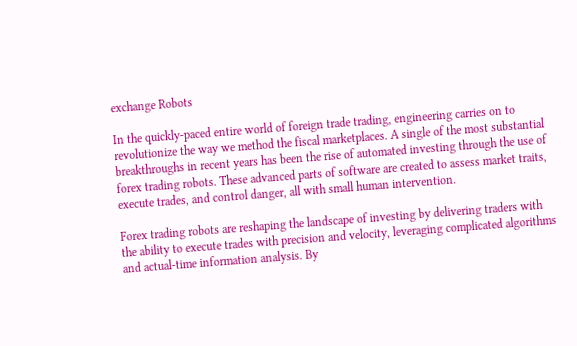exchange Robots

In the quickly-paced entire world of foreign trade trading, engineering carries on to revolutionize the way we method the fiscal marketplaces. A single of the most substantial breakthroughs in recent years has been the rise of automated investing through the use of forex trading robots. These advanced parts of software are created to assess market traits, execute trades, and control danger, all with small human intervention.

Forex trading robots are reshaping the landscape of investing by delivering traders with the ability to execute trades with precision and velocity, leveraging complicated algorithms and actual-time information analysis. By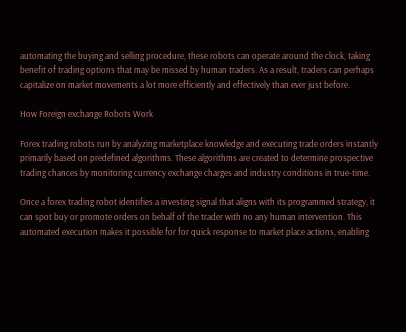automating the buying and selling procedure, these robots can operate around the clock, taking benefit of trading options that may be missed by human traders. As a result, traders can perhaps capitalize on market movements a lot more efficiently and effectively than ever just before.

How Foreign exchange Robots Work

Forex trading robots run by analyzing marketplace knowledge and executing trade orders instantly primarily based on predefined algorithms. These algorithms are created to determine prospective trading chances by monitoring currency exchange charges and industry conditions in true-time.

Once a forex trading robot identifies a investing signal that aligns with its programmed strategy, it can spot buy or promote orders on behalf of the trader with no any human intervention. This automated execution makes it possible for for quick response to market place actions, enabling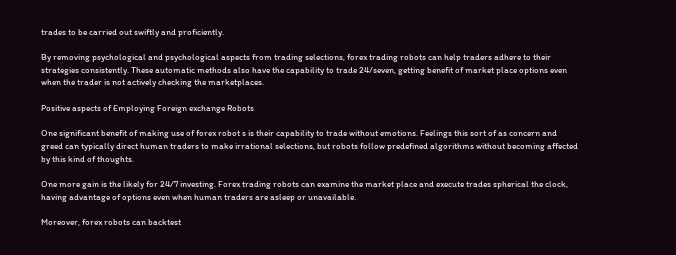trades to be carried out swiftly and proficiently.

By removing psychological and psychological aspects from trading selections, forex trading robots can help traders adhere to their strategies consistently. These automatic methods also have the capability to trade 24/seven, getting benefit of market place options even when the trader is not actively checking the marketplaces.

Positive aspects of Employing Foreign exchange Robots

One significant benefit of making use of forex robot s is their capability to trade without emotions. Feelings this sort of as concern and greed can typically direct human traders to make irrational selections, but robots follow predefined algorithms without becoming affected by this kind of thoughts.

One more gain is the likely for 24/7 investing. Forex trading robots can examine the market place and execute trades spherical the clock, having advantage of options even when human traders are asleep or unavailable.

Moreover, forex robots can backtest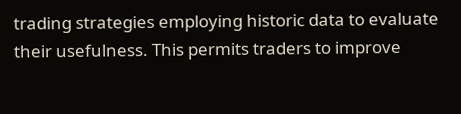trading strategies employing historic data to evaluate their usefulness. This permits traders to improve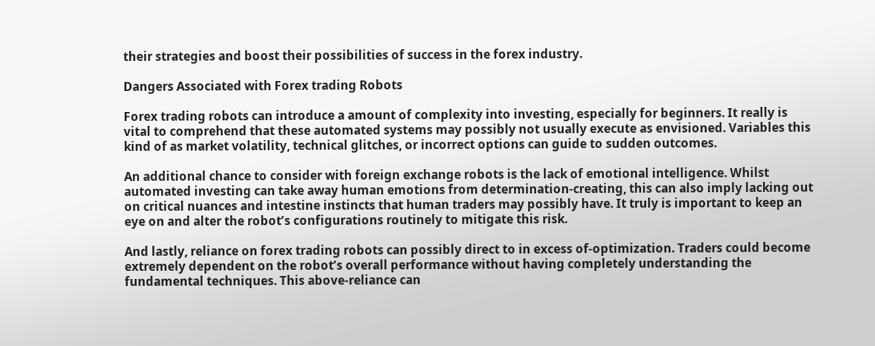their strategies and boost their possibilities of success in the forex industry.

Dangers Associated with Forex trading Robots

Forex trading robots can introduce a amount of complexity into investing, especially for beginners. It really is vital to comprehend that these automated systems may possibly not usually execute as envisioned. Variables this kind of as market volatility, technical glitches, or incorrect options can guide to sudden outcomes.

An additional chance to consider with foreign exchange robots is the lack of emotional intelligence. Whilst automated investing can take away human emotions from determination-creating, this can also imply lacking out on critical nuances and intestine instincts that human traders may possibly have. It truly is important to keep an eye on and alter the robot’s configurations routinely to mitigate this risk.

And lastly, reliance on forex trading robots can possibly direct to in excess of-optimization. Traders could become extremely dependent on the robot’s overall performance without having completely understanding the fundamental techniques. This above-reliance can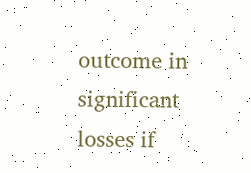outcome in significant losses if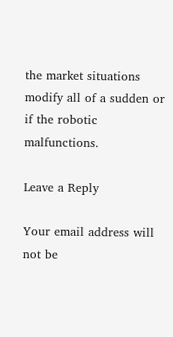the market situations modify all of a sudden or if the robotic malfunctions.

Leave a Reply

Your email address will not be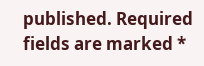published. Required fields are marked *